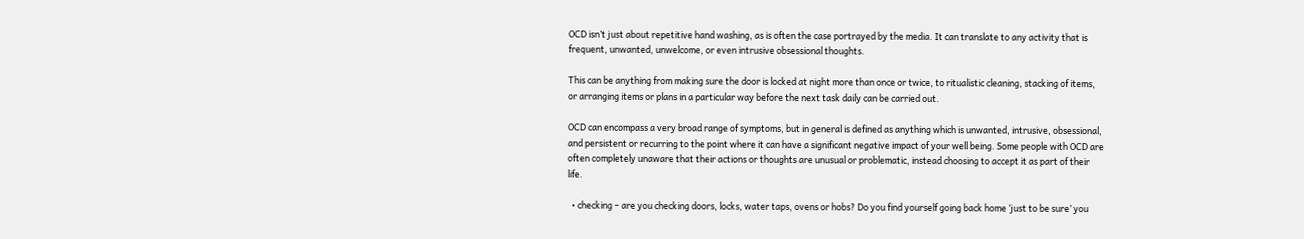OCD isn’t just about repetitive hand washing, as is often the case portrayed by the media. It can translate to any activity that is frequent, unwanted, unwelcome, or even intrusive obsessional thoughts.

This can be anything from making sure the door is locked at night more than once or twice, to ritualistic cleaning, stacking of items, or arranging items or plans in a particular way before the next task daily can be carried out.

OCD can encompass a very broad range of symptoms, but in general is defined as anything which is unwanted, intrusive, obsessional, and persistent or recurring to the point where it can have a significant negative impact of your well being. Some people with OCD are often completely unaware that their actions or thoughts are unusual or problematic, instead choosing to accept it as part of their life.

  • checking – are you checking doors, locks, water taps, ovens or hobs? Do you find yourself going back home ‘just to be sure’ you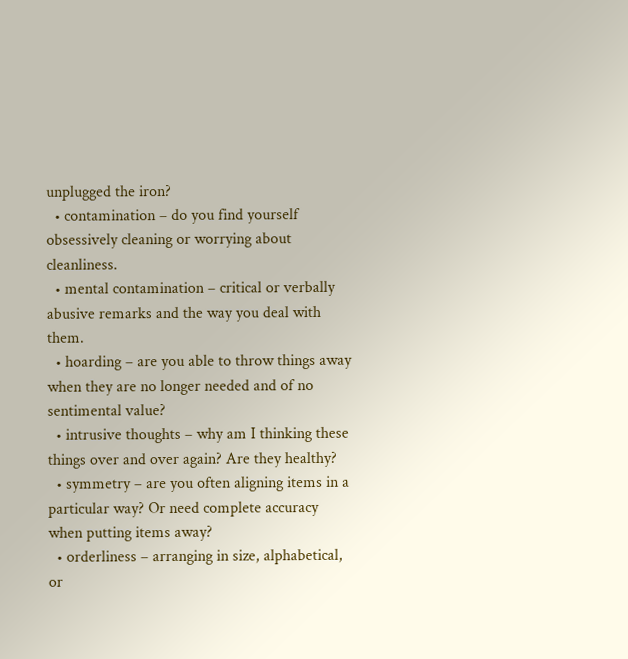unplugged the iron?
  • contamination – do you find yourself obsessively cleaning or worrying about cleanliness.
  • mental contamination – critical or verbally abusive remarks and the way you deal with them.
  • hoarding – are you able to throw things away when they are no longer needed and of no sentimental value?
  • intrusive thoughts – why am I thinking these things over and over again? Are they healthy?
  • symmetry – are you often aligning items in a particular way? Or need complete accuracy when putting items away?
  • orderliness – arranging in size, alphabetical, or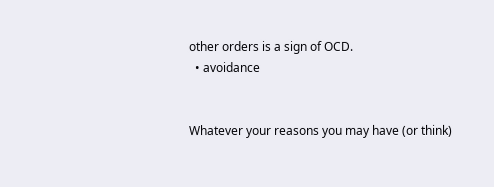other orders is a sign of OCD.
  • avoidance


Whatever your reasons you may have (or think)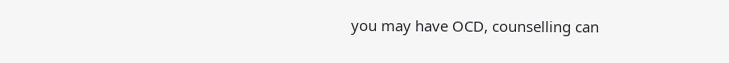you may have OCD, counselling can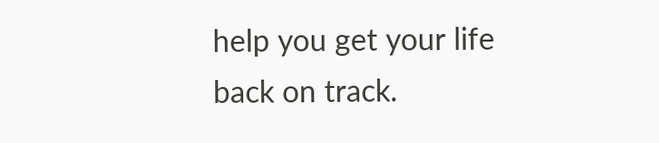help you get your life back on track.